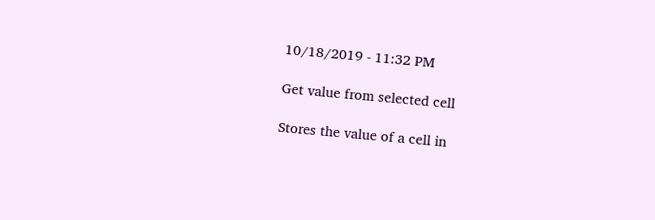10/18/2019 - 11:32 PM

Get value from selected cell

Stores the value of a cell in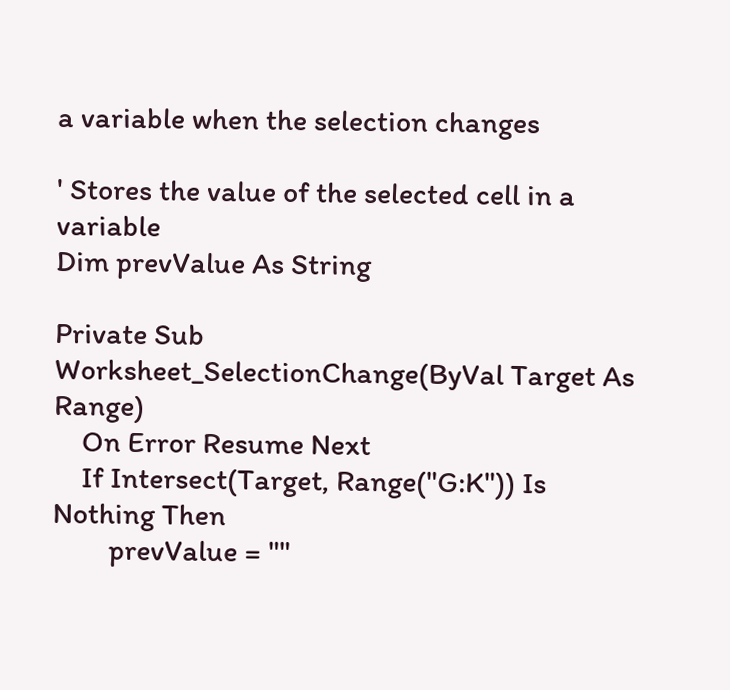a variable when the selection changes

' Stores the value of the selected cell in a variable
Dim prevValue As String

Private Sub Worksheet_SelectionChange(ByVal Target As Range)
    On Error Resume Next
    If Intersect(Target, Range("G:K")) Is Nothing Then
        prevValue = ""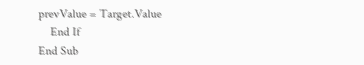prevValue = Target.Value
    End If
End Sub